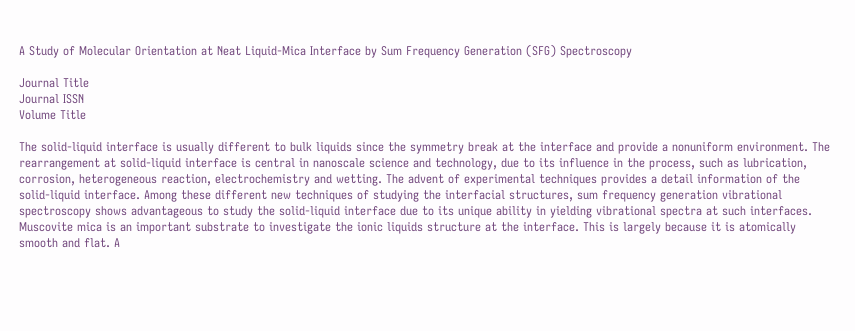A Study of Molecular Orientation at Neat Liquid-Mica Interface by Sum Frequency Generation (SFG) Spectroscopy

Journal Title
Journal ISSN
Volume Title

The solid-liquid interface is usually different to bulk liquids since the symmetry break at the interface and provide a nonuniform environment. The rearrangement at solid-liquid interface is central in nanoscale science and technology, due to its influence in the process, such as lubrication, corrosion, heterogeneous reaction, electrochemistry and wetting. The advent of experimental techniques provides a detail information of the solid-liquid interface. Among these different new techniques of studying the interfacial structures, sum frequency generation vibrational spectroscopy shows advantageous to study the solid-liquid interface due to its unique ability in yielding vibrational spectra at such interfaces. Muscovite mica is an important substrate to investigate the ionic liquids structure at the interface. This is largely because it is atomically smooth and flat. A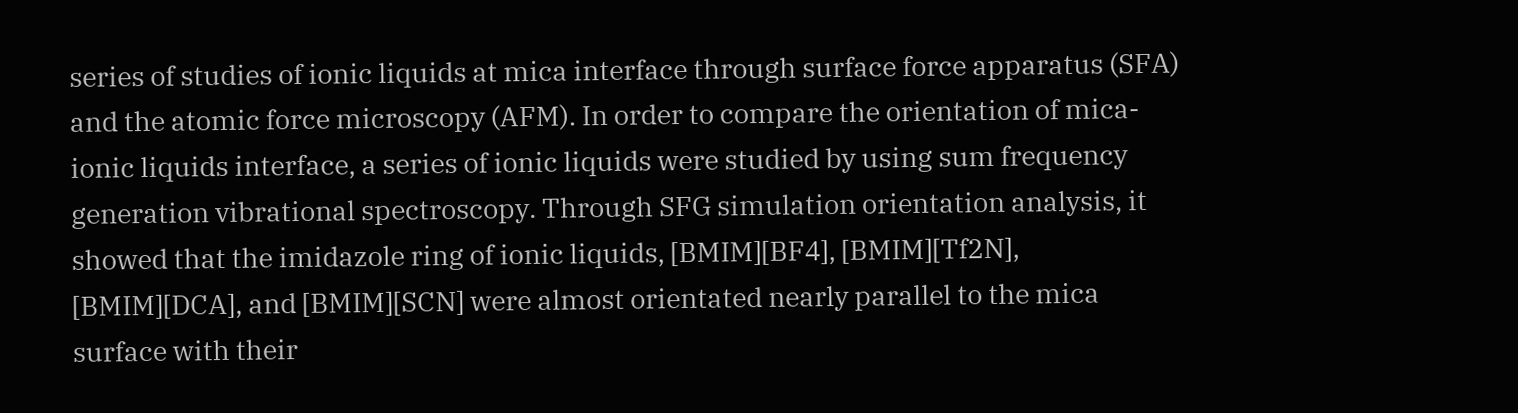series of studies of ionic liquids at mica interface through surface force apparatus (SFA) and the atomic force microscopy (AFM). In order to compare the orientation of mica-ionic liquids interface, a series of ionic liquids were studied by using sum frequency generation vibrational spectroscopy. Through SFG simulation orientation analysis, it showed that the imidazole ring of ionic liquids, [BMIM][BF4], [BMIM][Tf2N], [BMIM][DCA], and [BMIM][SCN] were almost orientated nearly parallel to the mica surface with their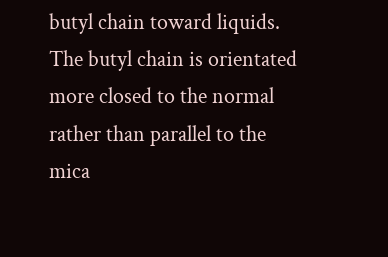butyl chain toward liquids. The butyl chain is orientated more closed to the normal rather than parallel to the mica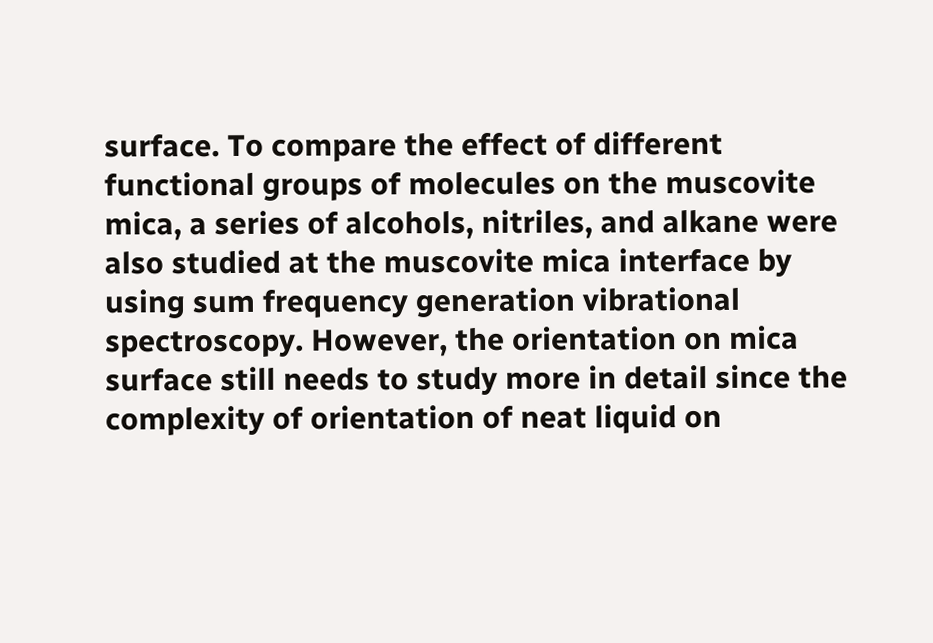surface. To compare the effect of different functional groups of molecules on the muscovite mica, a series of alcohols, nitriles, and alkane were also studied at the muscovite mica interface by using sum frequency generation vibrational spectroscopy. However, the orientation on mica surface still needs to study more in detail since the complexity of orientation of neat liquid on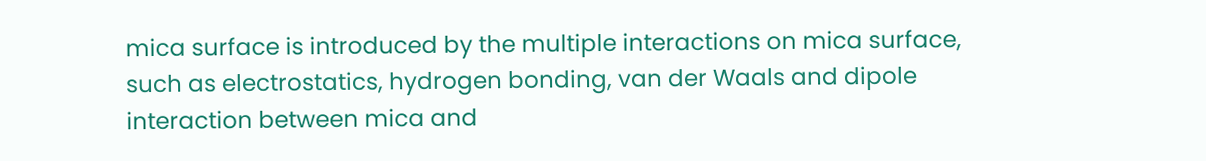mica surface is introduced by the multiple interactions on mica surface, such as electrostatics, hydrogen bonding, van der Waals and dipole interaction between mica and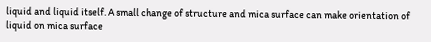liquid and liquid itself. A small change of structure and mica surface can make orientation of liquid on mica surface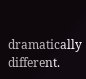dramatically different.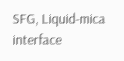SFG, Liquid-mica interface